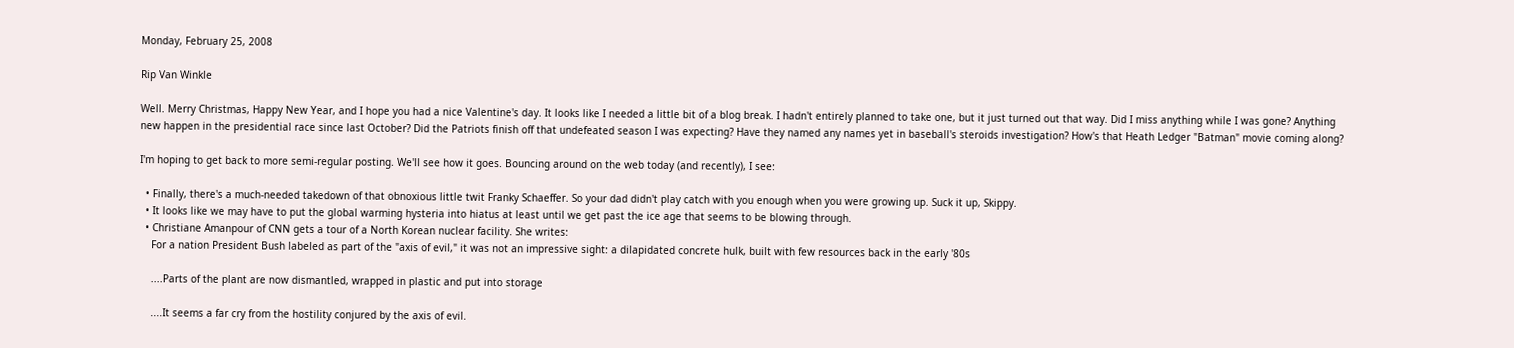Monday, February 25, 2008

Rip Van Winkle

Well. Merry Christmas, Happy New Year, and I hope you had a nice Valentine's day. It looks like I needed a little bit of a blog break. I hadn't entirely planned to take one, but it just turned out that way. Did I miss anything while I was gone? Anything new happen in the presidential race since last October? Did the Patriots finish off that undefeated season I was expecting? Have they named any names yet in baseball's steroids investigation? How's that Heath Ledger "Batman" movie coming along?

I'm hoping to get back to more semi-regular posting. We'll see how it goes. Bouncing around on the web today (and recently), I see:

  • Finally, there's a much-needed takedown of that obnoxious little twit Franky Schaeffer. So your dad didn't play catch with you enough when you were growing up. Suck it up, Skippy.
  • It looks like we may have to put the global warming hysteria into hiatus at least until we get past the ice age that seems to be blowing through.
  • Christiane Amanpour of CNN gets a tour of a North Korean nuclear facility. She writes:
    For a nation President Bush labeled as part of the "axis of evil," it was not an impressive sight: a dilapidated concrete hulk, built with few resources back in the early '80s

    ....Parts of the plant are now dismantled, wrapped in plastic and put into storage

    ....It seems a far cry from the hostility conjured by the axis of evil.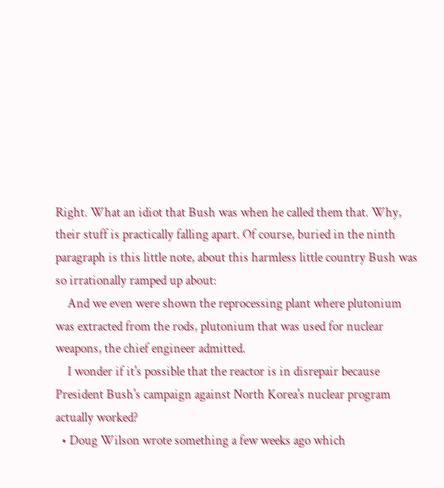Right. What an idiot that Bush was when he called them that. Why, their stuff is practically falling apart. Of course, buried in the ninth paragraph is this little note, about this harmless little country Bush was so irrationally ramped up about:
    And we even were shown the reprocessing plant where plutonium was extracted from the rods, plutonium that was used for nuclear weapons, the chief engineer admitted.
    I wonder if it's possible that the reactor is in disrepair because President Bush's campaign against North Korea's nuclear program actually worked?
  • Doug Wilson wrote something a few weeks ago which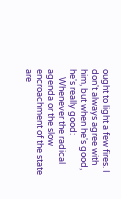ought to light a few fires. I don't always agree with him, but when he's good, he's really good:
    Whenever the radical agenda or the slow encroachment of the state are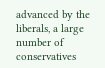advanced by the liberals, a large number of conservatives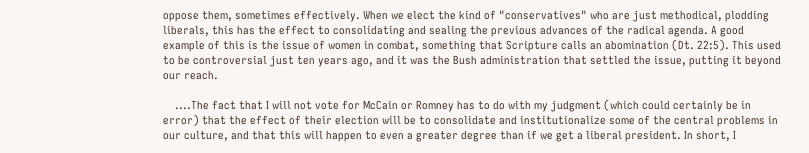oppose them, sometimes effectively. When we elect the kind of "conservatives" who are just methodical, plodding liberals, this has the effect to consolidating and sealing the previous advances of the radical agenda. A good example of this is the issue of women in combat, something that Scripture calls an abomination (Dt. 22:5). This used to be controversial just ten years ago, and it was the Bush administration that settled the issue, putting it beyond our reach.

    ....The fact that I will not vote for McCain or Romney has to do with my judgment (which could certainly be in error) that the effect of their election will be to consolidate and institutionalize some of the central problems in our culture, and that this will happen to even a greater degree than if we get a liberal president. In short, I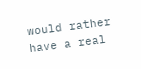would rather have a real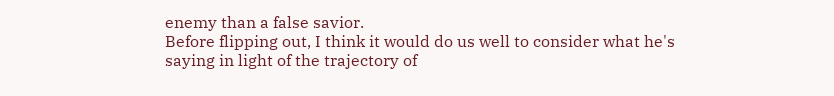enemy than a false savior.
Before flipping out, I think it would do us well to consider what he's saying in light of the trajectory of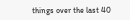things over the last 40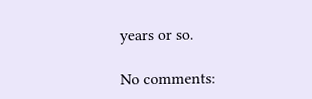years or so.

No comments: